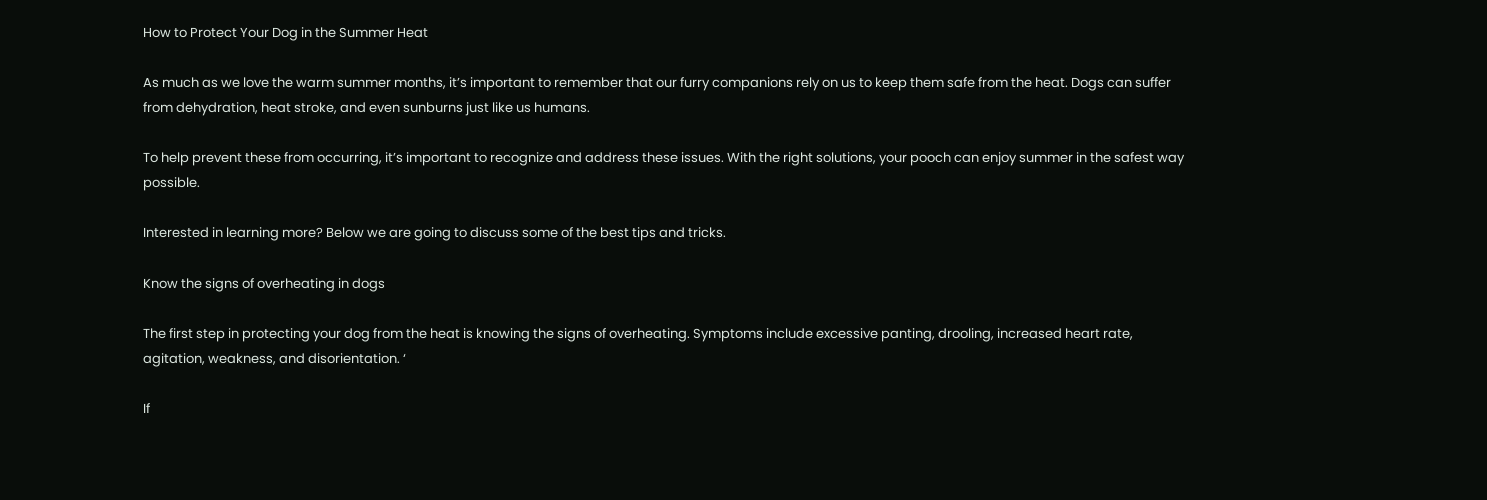How to Protect Your Dog in the Summer Heat

As much as we love the warm summer months, it’s important to remember that our furry companions rely on us to keep them safe from the heat. Dogs can suffer from dehydration, heat stroke, and even sunburns just like us humans.

To help prevent these from occurring, it’s important to recognize and address these issues. With the right solutions, your pooch can enjoy summer in the safest way possible.

Interested in learning more? Below we are going to discuss some of the best tips and tricks.

Know the signs of overheating in dogs

The first step in protecting your dog from the heat is knowing the signs of overheating. Symptoms include excessive panting, drooling, increased heart rate, agitation, weakness, and disorientation. ‘

If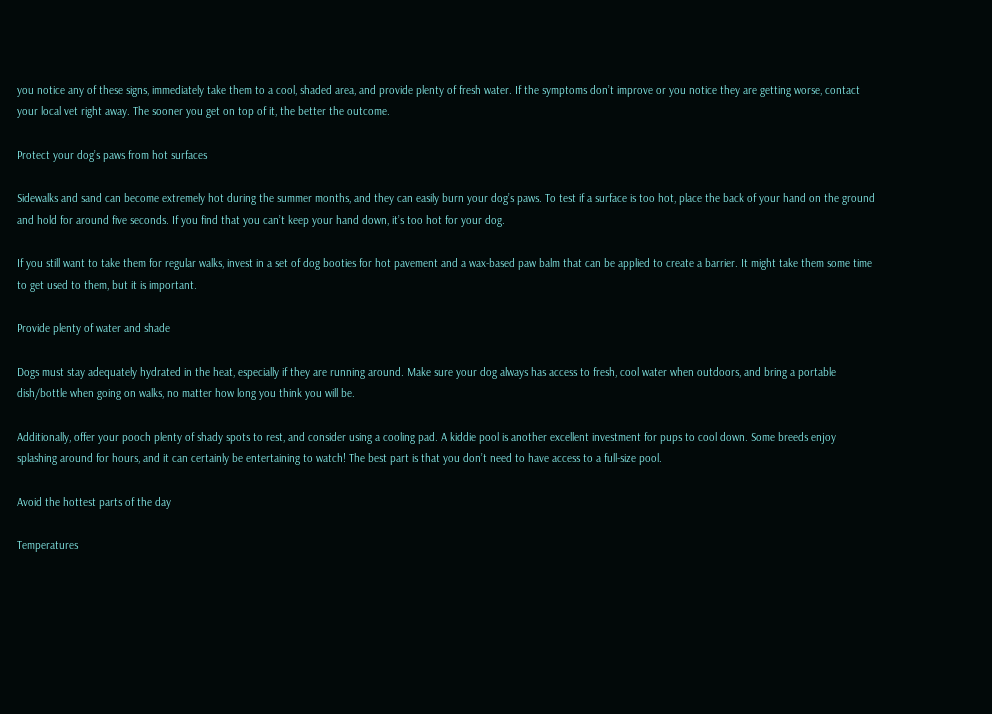you notice any of these signs, immediately take them to a cool, shaded area, and provide plenty of fresh water. If the symptoms don’t improve or you notice they are getting worse, contact your local vet right away. The sooner you get on top of it, the better the outcome.

Protect your dog’s paws from hot surfaces

Sidewalks and sand can become extremely hot during the summer months, and they can easily burn your dog’s paws. To test if a surface is too hot, place the back of your hand on the ground and hold for around five seconds. If you find that you can’t keep your hand down, it’s too hot for your dog.

If you still want to take them for regular walks, invest in a set of dog booties for hot pavement and a wax-based paw balm that can be applied to create a barrier. It might take them some time to get used to them, but it is important.

Provide plenty of water and shade

Dogs must stay adequately hydrated in the heat, especially if they are running around. Make sure your dog always has access to fresh, cool water when outdoors, and bring a portable dish/bottle when going on walks, no matter how long you think you will be.

Additionally, offer your pooch plenty of shady spots to rest, and consider using a cooling pad. A kiddie pool is another excellent investment for pups to cool down. Some breeds enjoy splashing around for hours, and it can certainly be entertaining to watch! The best part is that you don’t need to have access to a full-size pool.

Avoid the hottest parts of the day

Temperatures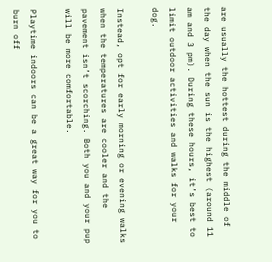are usually the hottest during the middle of the day when the sun is the highest (around 11 am and 3 pm). During these hours, it’s best to limit outdoor activities and walks for your dog.

Instead, opt for early morning or evening walks when the temperatures are cooler and the pavement isn’t scorching. Both you and your pup will be more comfortable.

Playtime indoors can be a great way for you to burn off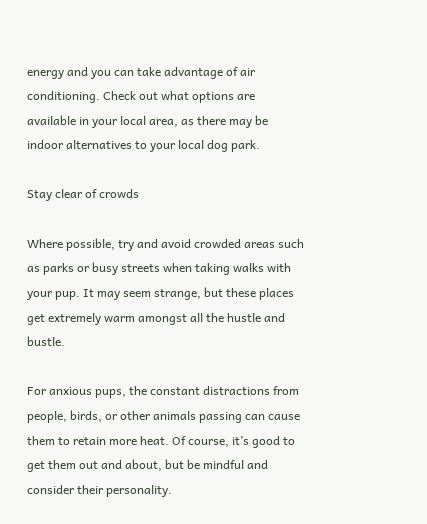energy and you can take advantage of air conditioning. Check out what options are available in your local area, as there may be indoor alternatives to your local dog park.

Stay clear of crowds

Where possible, try and avoid crowded areas such as parks or busy streets when taking walks with your pup. It may seem strange, but these places get extremely warm amongst all the hustle and bustle.

For anxious pups, the constant distractions from people, birds, or other animals passing can cause them to retain more heat. Of course, it’s good to get them out and about, but be mindful and consider their personality.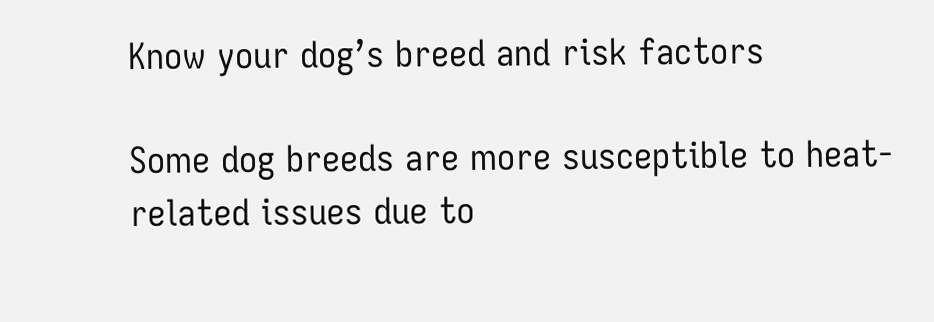Know your dog’s breed and risk factors

Some dog breeds are more susceptible to heat-related issues due to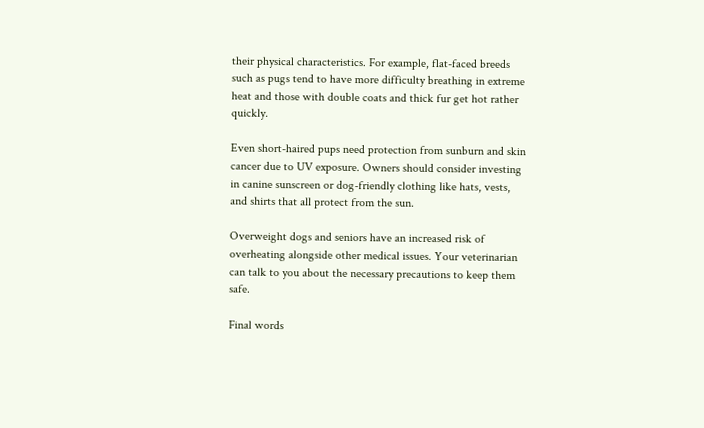their physical characteristics. For example, flat-faced breeds such as pugs tend to have more difficulty breathing in extreme heat and those with double coats and thick fur get hot rather quickly.

Even short-haired pups need protection from sunburn and skin cancer due to UV exposure. Owners should consider investing in canine sunscreen or dog-friendly clothing like hats, vests, and shirts that all protect from the sun.

Overweight dogs and seniors have an increased risk of overheating alongside other medical issues. Your veterinarian can talk to you about the necessary precautions to keep them safe.

Final words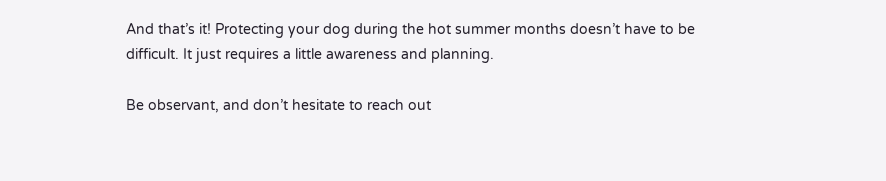And that’s it! Protecting your dog during the hot summer months doesn’t have to be difficult. It just requires a little awareness and planning.

Be observant, and don’t hesitate to reach out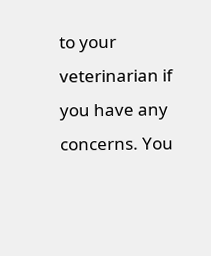to your veterinarian if you have any concerns. You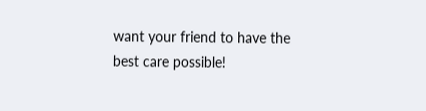want your friend to have the best care possible!